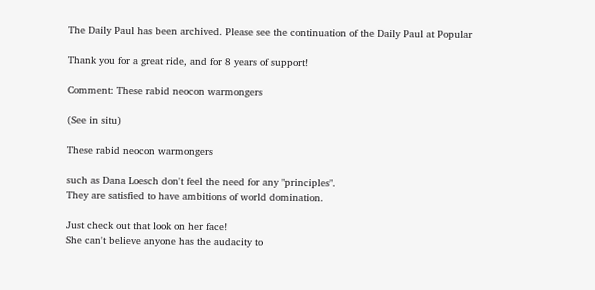The Daily Paul has been archived. Please see the continuation of the Daily Paul at Popular

Thank you for a great ride, and for 8 years of support!

Comment: These rabid neocon warmongers

(See in situ)

These rabid neocon warmongers

such as Dana Loesch don't feel the need for any "principles".
They are satisfied to have ambitions of world domination.

Just check out that look on her face!
She can't believe anyone has the audacity to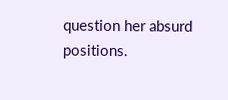question her absurd positions.